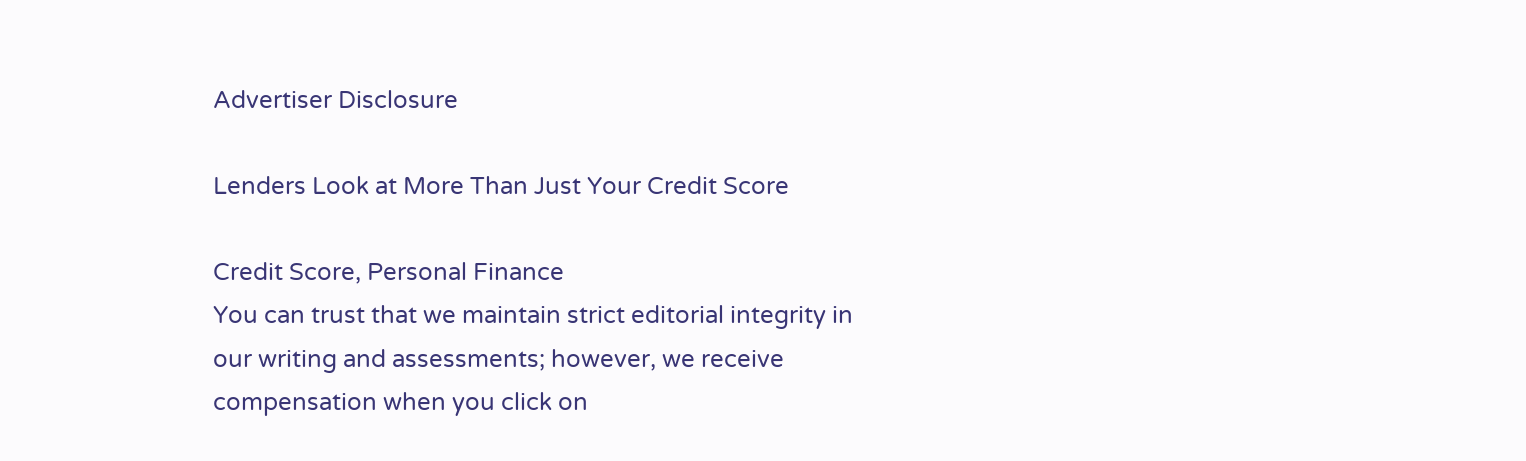Advertiser Disclosure

Lenders Look at More Than Just Your Credit Score

Credit Score, Personal Finance
You can trust that we maintain strict editorial integrity in our writing and assessments; however, we receive compensation when you click on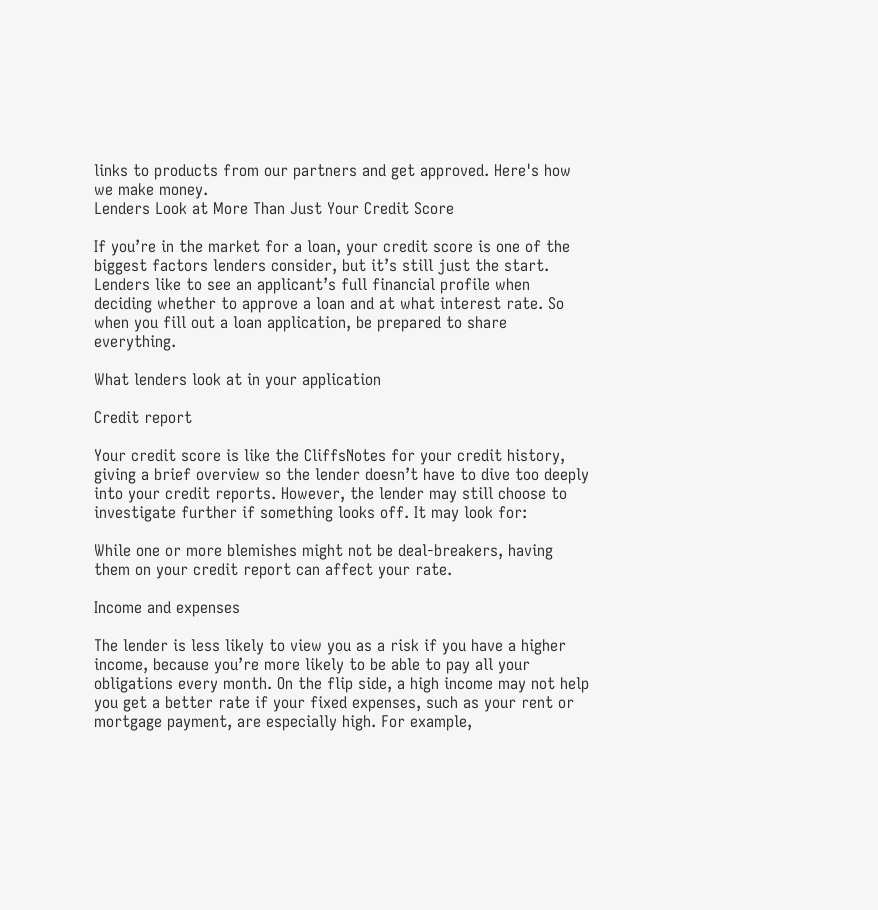links to products from our partners and get approved. Here's how we make money.
Lenders Look at More Than Just Your Credit Score

If you’re in the market for a loan, your credit score is one of the biggest factors lenders consider, but it’s still just the start. Lenders like to see an applicant’s full financial profile when deciding whether to approve a loan and at what interest rate. So when you fill out a loan application, be prepared to share everything.

What lenders look at in your application

Credit report

Your credit score is like the CliffsNotes for your credit history, giving a brief overview so the lender doesn’t have to dive too deeply into your credit reports. However, the lender may still choose to investigate further if something looks off. It may look for:

While one or more blemishes might not be deal-breakers, having them on your credit report can affect your rate.

Income and expenses

The lender is less likely to view you as a risk if you have a higher income, because you’re more likely to be able to pay all your obligations every month. On the flip side, a high income may not help you get a better rate if your fixed expenses, such as your rent or mortgage payment, are especially high. For example,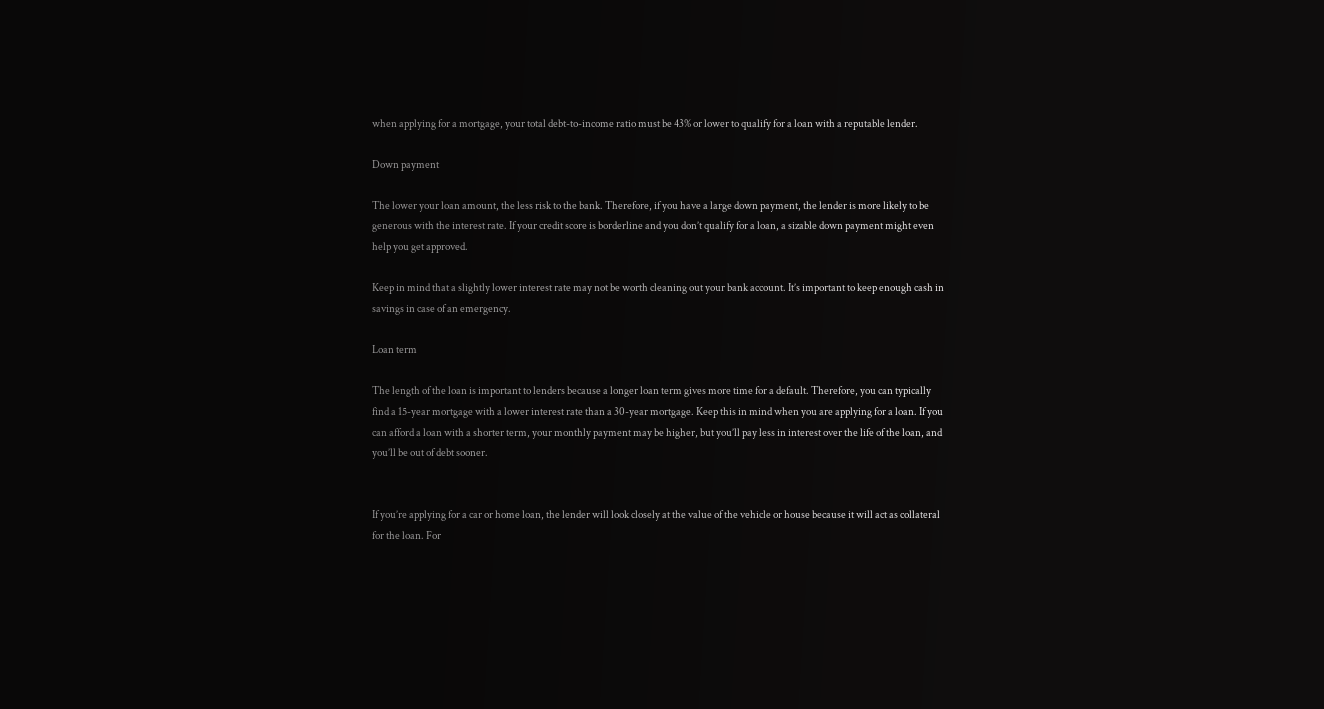when applying for a mortgage, your total debt-to-income ratio must be 43% or lower to qualify for a loan with a reputable lender.

Down payment

The lower your loan amount, the less risk to the bank. Therefore, if you have a large down payment, the lender is more likely to be generous with the interest rate. If your credit score is borderline and you don’t qualify for a loan, a sizable down payment might even help you get approved.

Keep in mind that a slightly lower interest rate may not be worth cleaning out your bank account. It’s important to keep enough cash in savings in case of an emergency.

Loan term

The length of the loan is important to lenders because a longer loan term gives more time for a default. Therefore, you can typically find a 15-year mortgage with a lower interest rate than a 30-year mortgage. Keep this in mind when you are applying for a loan. If you can afford a loan with a shorter term, your monthly payment may be higher, but you’ll pay less in interest over the life of the loan, and you’ll be out of debt sooner.


If you’re applying for a car or home loan, the lender will look closely at the value of the vehicle or house because it will act as collateral for the loan. For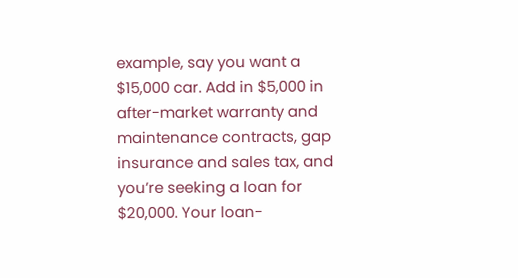example, say you want a $15,000 car. Add in $5,000 in after-market warranty and maintenance contracts, gap insurance and sales tax, and you’re seeking a loan for $20,000. Your loan-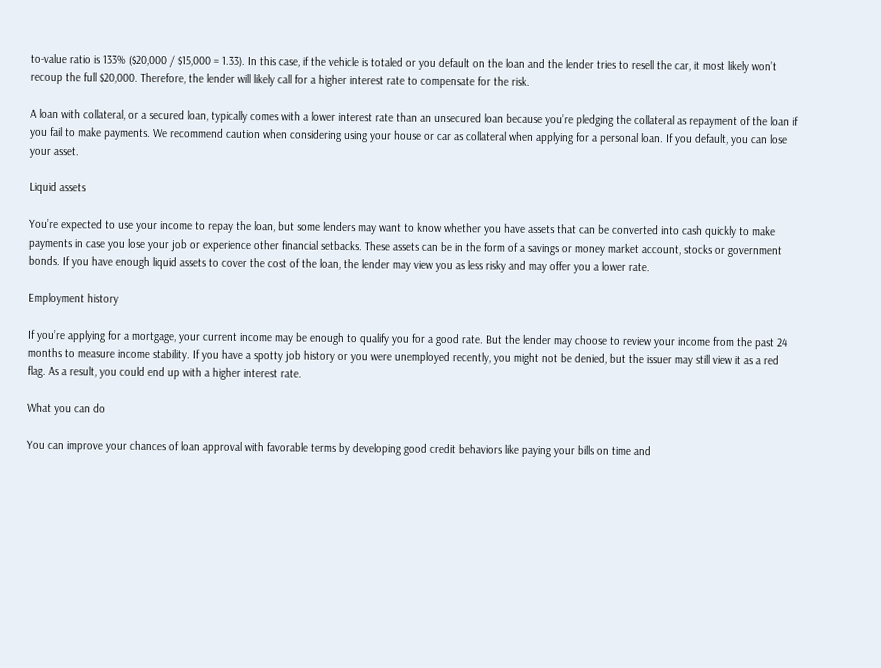to-value ratio is 133% ($20,000 / $15,000 = 1.33). In this case, if the vehicle is totaled or you default on the loan and the lender tries to resell the car, it most likely won’t recoup the full $20,000. Therefore, the lender will likely call for a higher interest rate to compensate for the risk.

A loan with collateral, or a secured loan, typically comes with a lower interest rate than an unsecured loan because you’re pledging the collateral as repayment of the loan if you fail to make payments. We recommend caution when considering using your house or car as collateral when applying for a personal loan. If you default, you can lose your asset.

Liquid assets

You’re expected to use your income to repay the loan, but some lenders may want to know whether you have assets that can be converted into cash quickly to make payments in case you lose your job or experience other financial setbacks. These assets can be in the form of a savings or money market account, stocks or government bonds. If you have enough liquid assets to cover the cost of the loan, the lender may view you as less risky and may offer you a lower rate.

Employment history

If you’re applying for a mortgage, your current income may be enough to qualify you for a good rate. But the lender may choose to review your income from the past 24 months to measure income stability. If you have a spotty job history or you were unemployed recently, you might not be denied, but the issuer may still view it as a red flag. As a result, you could end up with a higher interest rate.

What you can do

You can improve your chances of loan approval with favorable terms by developing good credit behaviors like paying your bills on time and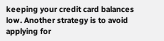keeping your credit card balances low. Another strategy is to avoid applying for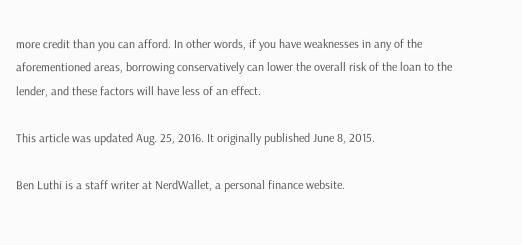more credit than you can afford. In other words, if you have weaknesses in any of the aforementioned areas, borrowing conservatively can lower the overall risk of the loan to the lender, and these factors will have less of an effect.

This article was updated Aug. 25, 2016. It originally published June 8, 2015.

Ben Luthi is a staff writer at NerdWallet, a personal finance website.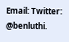Email: Twitter: @benluthi.